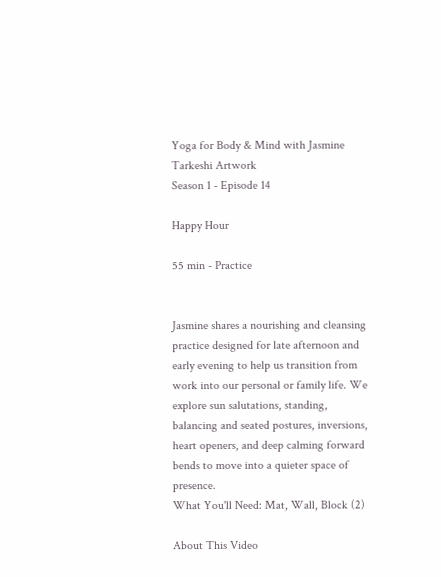Yoga for Body & Mind with Jasmine Tarkeshi Artwork
Season 1 - Episode 14

Happy Hour

55 min - Practice


Jasmine shares a nourishing and cleansing practice designed for late afternoon and early evening to help us transition from work into our personal or family life. We explore sun salutations, standing, balancing and seated postures, inversions, heart openers, and deep calming forward bends to move into a quieter space of presence.
What You'll Need: Mat, Wall, Block (2)

About This Video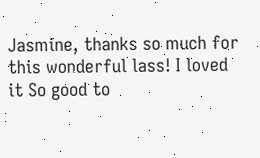Jasmine, thanks so much for this wonderful lass! I loved it So good to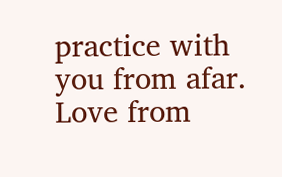practice with you from afar. Love from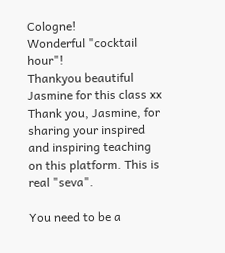Cologne!
Wonderful "cocktail hour"!
Thankyou beautiful Jasmine for this class xx
Thank you, Jasmine, for sharing your inspired and inspiring teaching on this platform. This is real "seva".

You need to be a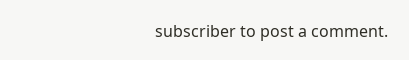subscriber to post a comment.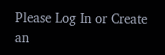Please Log In or Create an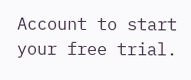Account to start your free trial.